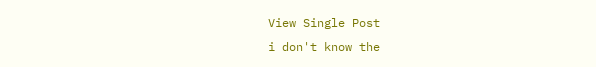View Single Post
i don't know the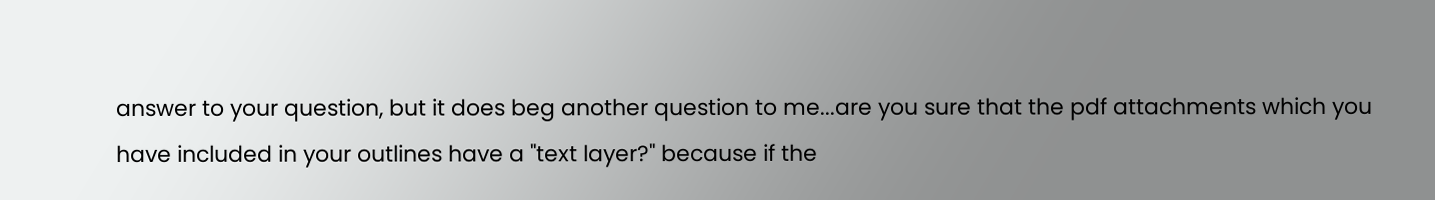answer to your question, but it does beg another question to me...are you sure that the pdf attachments which you have included in your outlines have a "text layer?" because if the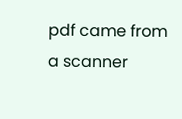pdf came from a scanner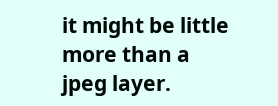it might be little more than a jpeg layer.